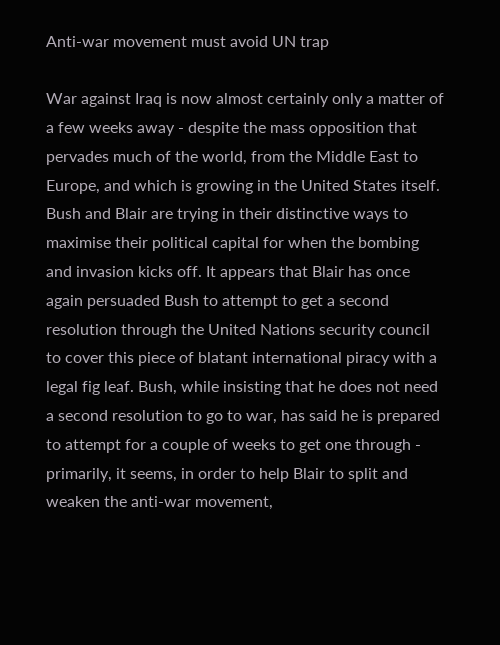Anti-war movement must avoid UN trap

War against Iraq is now almost certainly only a matter of a few weeks away - despite the mass opposition that pervades much of the world, from the Middle East to Europe, and which is growing in the United States itself. Bush and Blair are trying in their distinctive ways to maximise their political capital for when the bombing and invasion kicks off. It appears that Blair has once again persuaded Bush to attempt to get a second resolution through the United Nations security council to cover this piece of blatant international piracy with a legal fig leaf. Bush, while insisting that he does not need a second resolution to go to war, has said he is prepared to attempt for a couple of weeks to get one through - primarily, it seems, in order to help Blair to split and weaken the anti-war movement,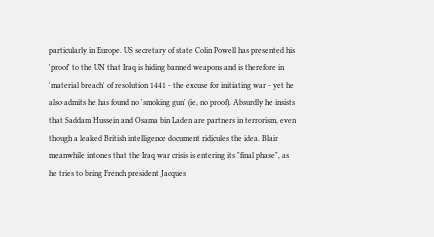particularly in Europe. US secretary of state Colin Powell has presented his 'proof' to the UN that Iraq is hiding banned weapons and is therefore in 'material breach' of resolution 1441 - the excuse for initiating war - yet he also admits he has found no 'smoking gun' (ie, no proof). Absurdly he insists that Saddam Hussein and Osama bin Laden are partners in terrorism, even though a leaked British intelligence document ridicules the idea. Blair meanwhile intones that the Iraq war crisis is entering its "final phase", as he tries to bring French president Jacques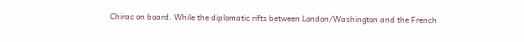Chirac on board. While the diplomatic rifts between London/Washington and the French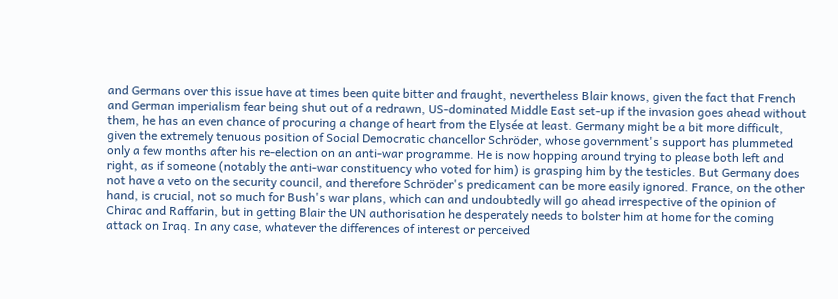and Germans over this issue have at times been quite bitter and fraught, nevertheless Blair knows, given the fact that French and German imperialism fear being shut out of a redrawn, US-dominated Middle East set-up if the invasion goes ahead without them, he has an even chance of procuring a change of heart from the Elysée at least. Germany might be a bit more difficult, given the extremely tenuous position of Social Democratic chancellor Schröder, whose government's support has plummeted only a few months after his re-election on an anti-war programme. He is now hopping around trying to please both left and right, as if someone (notably the anti-war constituency who voted for him) is grasping him by the testicles. But Germany does not have a veto on the security council, and therefore Schröder's predicament can be more easily ignored. France, on the other hand, is crucial, not so much for Bush's war plans, which can and undoubtedly will go ahead irrespective of the opinion of Chirac and Raffarin, but in getting Blair the UN authorisation he desperately needs to bolster him at home for the coming attack on Iraq. In any case, whatever the differences of interest or perceived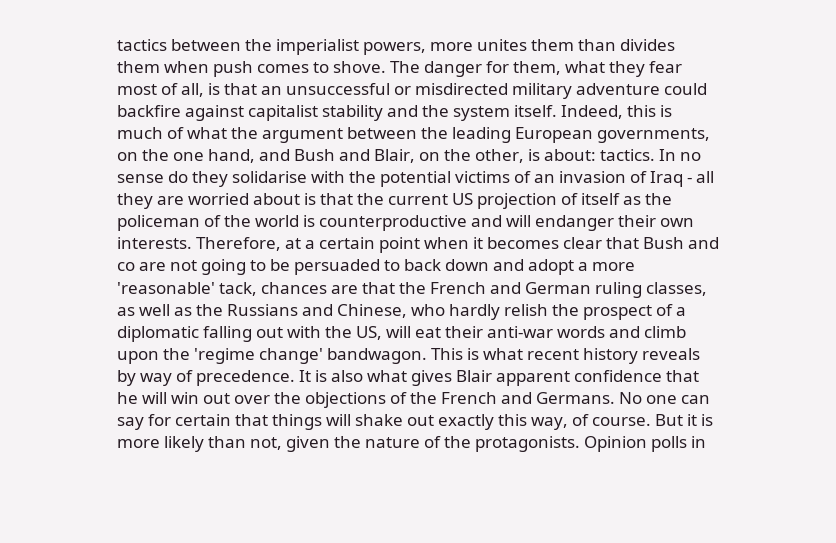tactics between the imperialist powers, more unites them than divides them when push comes to shove. The danger for them, what they fear most of all, is that an unsuccessful or misdirected military adventure could backfire against capitalist stability and the system itself. Indeed, this is much of what the argument between the leading European governments, on the one hand, and Bush and Blair, on the other, is about: tactics. In no sense do they solidarise with the potential victims of an invasion of Iraq - all they are worried about is that the current US projection of itself as the policeman of the world is counterproductive and will endanger their own interests. Therefore, at a certain point when it becomes clear that Bush and co are not going to be persuaded to back down and adopt a more 'reasonable' tack, chances are that the French and German ruling classes, as well as the Russians and Chinese, who hardly relish the prospect of a diplomatic falling out with the US, will eat their anti-war words and climb upon the 'regime change' bandwagon. This is what recent history reveals by way of precedence. It is also what gives Blair apparent confidence that he will win out over the objections of the French and Germans. No one can say for certain that things will shake out exactly this way, of course. But it is more likely than not, given the nature of the protagonists. Opinion polls in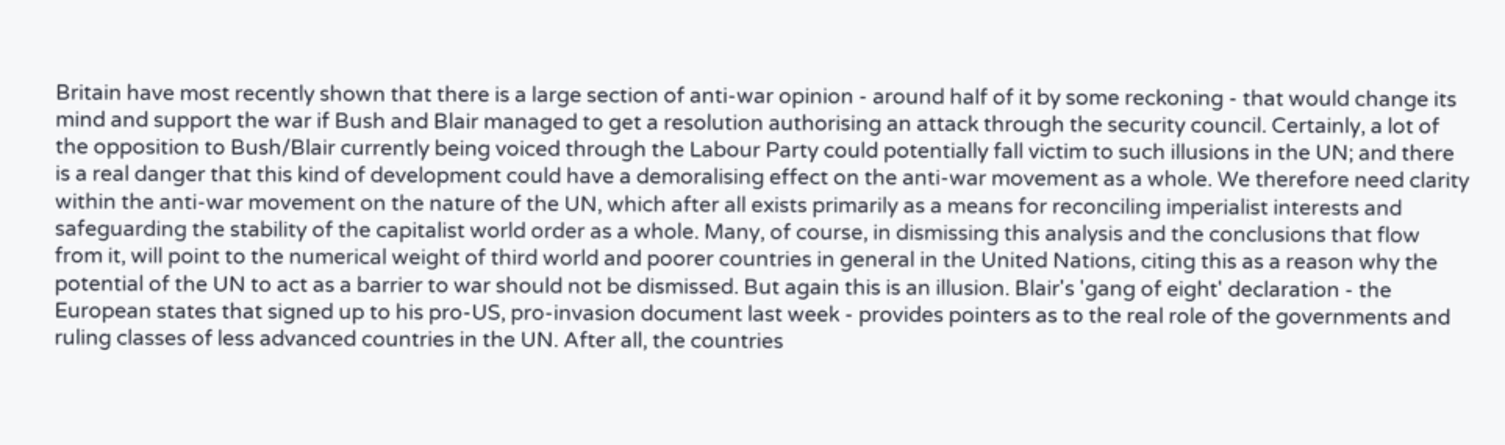Britain have most recently shown that there is a large section of anti-war opinion - around half of it by some reckoning - that would change its mind and support the war if Bush and Blair managed to get a resolution authorising an attack through the security council. Certainly, a lot of the opposition to Bush/Blair currently being voiced through the Labour Party could potentially fall victim to such illusions in the UN; and there is a real danger that this kind of development could have a demoralising effect on the anti-war movement as a whole. We therefore need clarity within the anti-war movement on the nature of the UN, which after all exists primarily as a means for reconciling imperialist interests and safeguarding the stability of the capitalist world order as a whole. Many, of course, in dismissing this analysis and the conclusions that flow from it, will point to the numerical weight of third world and poorer countries in general in the United Nations, citing this as a reason why the potential of the UN to act as a barrier to war should not be dismissed. But again this is an illusion. Blair's 'gang of eight' declaration - the European states that signed up to his pro-US, pro-invasion document last week - provides pointers as to the real role of the governments and ruling classes of less advanced countries in the UN. After all, the countries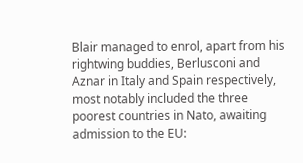Blair managed to enrol, apart from his rightwing buddies, Berlusconi and Aznar in Italy and Spain respectively, most notably included the three poorest countries in Nato, awaiting admission to the EU: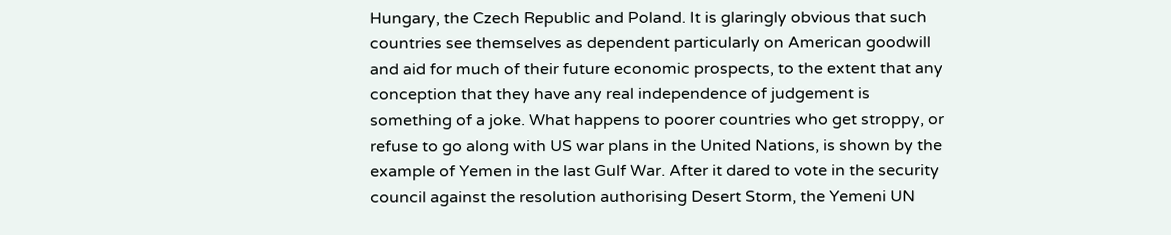Hungary, the Czech Republic and Poland. It is glaringly obvious that such countries see themselves as dependent particularly on American goodwill and aid for much of their future economic prospects, to the extent that any conception that they have any real independence of judgement is something of a joke. What happens to poorer countries who get stroppy, or refuse to go along with US war plans in the United Nations, is shown by the example of Yemen in the last Gulf War. After it dared to vote in the security council against the resolution authorising Desert Storm, the Yemeni UN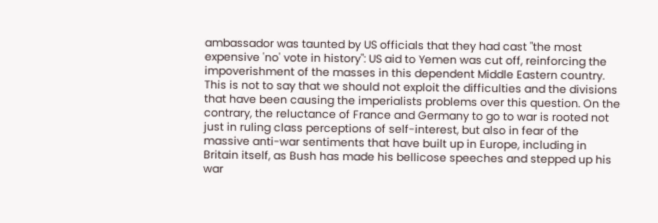ambassador was taunted by US officials that they had cast "the most expensive 'no' vote in history": US aid to Yemen was cut off, reinforcing the impoverishment of the masses in this dependent Middle Eastern country. This is not to say that we should not exploit the difficulties and the divisions that have been causing the imperialists problems over this question. On the contrary, the reluctance of France and Germany to go to war is rooted not just in ruling class perceptions of self-interest, but also in fear of the massive anti-war sentiments that have built up in Europe, including in Britain itself, as Bush has made his bellicose speeches and stepped up his war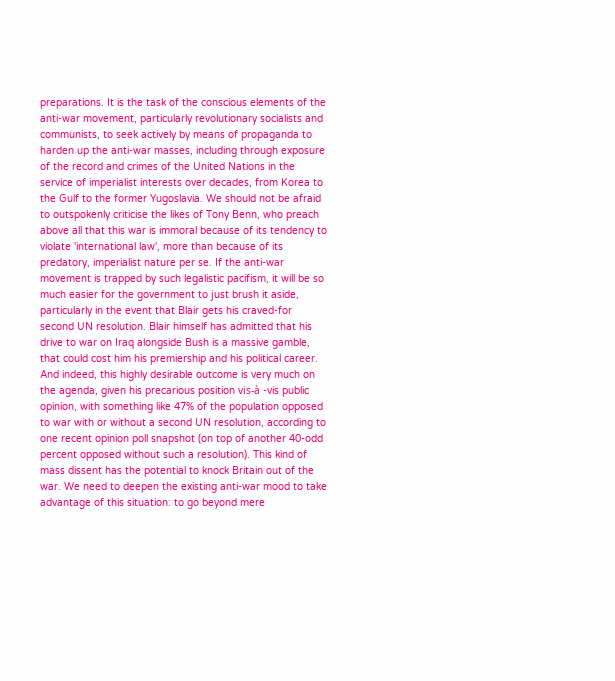preparations. It is the task of the conscious elements of the anti-war movement, particularly revolutionary socialists and communists, to seek actively by means of propaganda to harden up the anti-war masses, including through exposure of the record and crimes of the United Nations in the service of imperialist interests over decades, from Korea to the Gulf to the former Yugoslavia. We should not be afraid to outspokenly criticise the likes of Tony Benn, who preach above all that this war is immoral because of its tendency to violate 'international law', more than because of its predatory, imperialist nature per se. If the anti-war movement is trapped by such legalistic pacifism, it will be so much easier for the government to just brush it aside, particularly in the event that Blair gets his craved-for second UN resolution. Blair himself has admitted that his drive to war on Iraq alongside Bush is a massive gamble, that could cost him his premiership and his political career. And indeed, this highly desirable outcome is very much on the agenda, given his precarious position vis-à -vis public opinion, with something like 47% of the population opposed to war with or without a second UN resolution, according to one recent opinion poll snapshot (on top of another 40-odd percent opposed without such a resolution). This kind of mass dissent has the potential to knock Britain out of the war. We need to deepen the existing anti-war mood to take advantage of this situation: to go beyond mere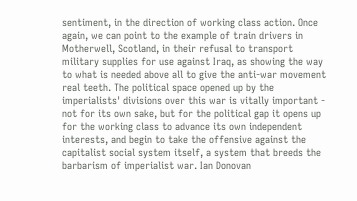sentiment, in the direction of working class action. Once again, we can point to the example of train drivers in Motherwell, Scotland, in their refusal to transport military supplies for use against Iraq, as showing the way to what is needed above all to give the anti-war movement real teeth. The political space opened up by the imperialists' divisions over this war is vitally important - not for its own sake, but for the political gap it opens up for the working class to advance its own independent interests, and begin to take the offensive against the capitalist social system itself, a system that breeds the barbarism of imperialist war. Ian Donovan